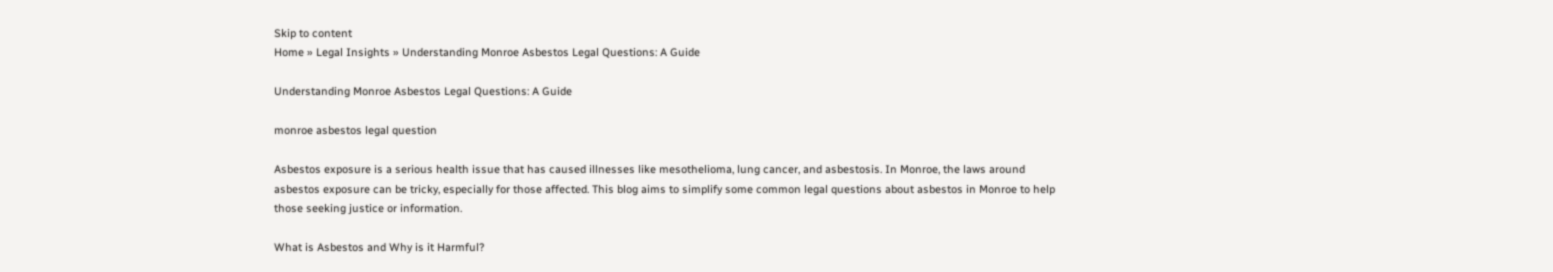Skip to content
Home » Legal Insights » Understanding Monroe Asbestos Legal Questions: A Guide

Understanding Monroe Asbestos Legal Questions: A Guide

monroe asbestos legal question

Asbestos exposure is a serious health issue that has caused illnesses like mesothelioma, lung cancer, and asbestosis. In Monroe, the laws around asbestos exposure can be tricky, especially for those affected. This blog aims to simplify some common legal questions about asbestos in Monroe to help those seeking justice or information.

What is Asbestos and Why is it Harmful?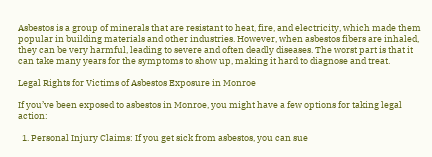Asbestos is a group of minerals that are resistant to heat, fire, and electricity, which made them popular in building materials and other industries. However, when asbestos fibers are inhaled, they can be very harmful, leading to severe and often deadly diseases. The worst part is that it can take many years for the symptoms to show up, making it hard to diagnose and treat.

Legal Rights for Victims of Asbestos Exposure in Monroe

If you’ve been exposed to asbestos in Monroe, you might have a few options for taking legal action:

  1. Personal Injury Claims: If you get sick from asbestos, you can sue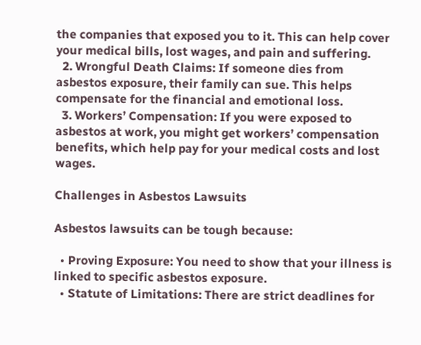the companies that exposed you to it. This can help cover your medical bills, lost wages, and pain and suffering.
  2. Wrongful Death Claims: If someone dies from asbestos exposure, their family can sue. This helps compensate for the financial and emotional loss.
  3. Workers’ Compensation: If you were exposed to asbestos at work, you might get workers’ compensation benefits, which help pay for your medical costs and lost wages.

Challenges in Asbestos Lawsuits

Asbestos lawsuits can be tough because:

  • Proving Exposure: You need to show that your illness is linked to specific asbestos exposure.
  • Statute of Limitations: There are strict deadlines for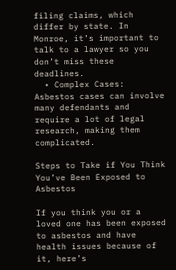filing claims, which differ by state. In Monroe, it’s important to talk to a lawyer so you don’t miss these deadlines.
  • Complex Cases: Asbestos cases can involve many defendants and require a lot of legal research, making them complicated.

Steps to Take if You Think You’ve Been Exposed to Asbestos

If you think you or a loved one has been exposed to asbestos and have health issues because of it, here’s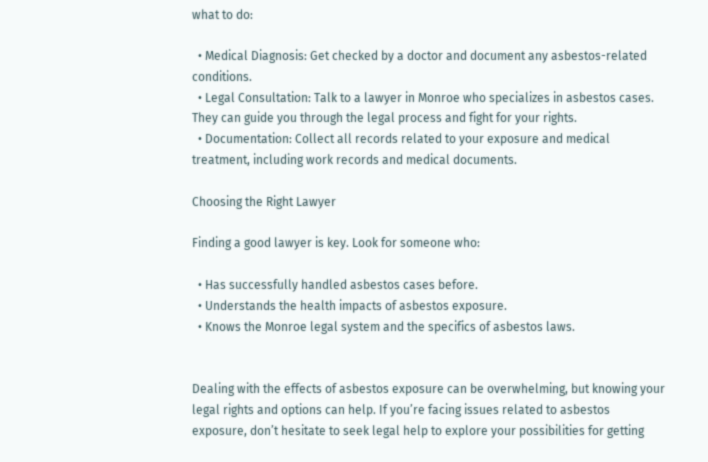what to do:

  • Medical Diagnosis: Get checked by a doctor and document any asbestos-related conditions.
  • Legal Consultation: Talk to a lawyer in Monroe who specializes in asbestos cases. They can guide you through the legal process and fight for your rights.
  • Documentation: Collect all records related to your exposure and medical treatment, including work records and medical documents.

Choosing the Right Lawyer

Finding a good lawyer is key. Look for someone who:

  • Has successfully handled asbestos cases before.
  • Understands the health impacts of asbestos exposure.
  • Knows the Monroe legal system and the specifics of asbestos laws.


Dealing with the effects of asbestos exposure can be overwhelming, but knowing your legal rights and options can help. If you’re facing issues related to asbestos exposure, don’t hesitate to seek legal help to explore your possibilities for getting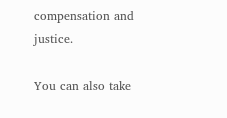compensation and justice.

You can also take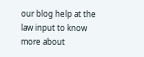our blog help at the law input to know more about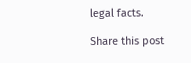legal facts.

Share this post